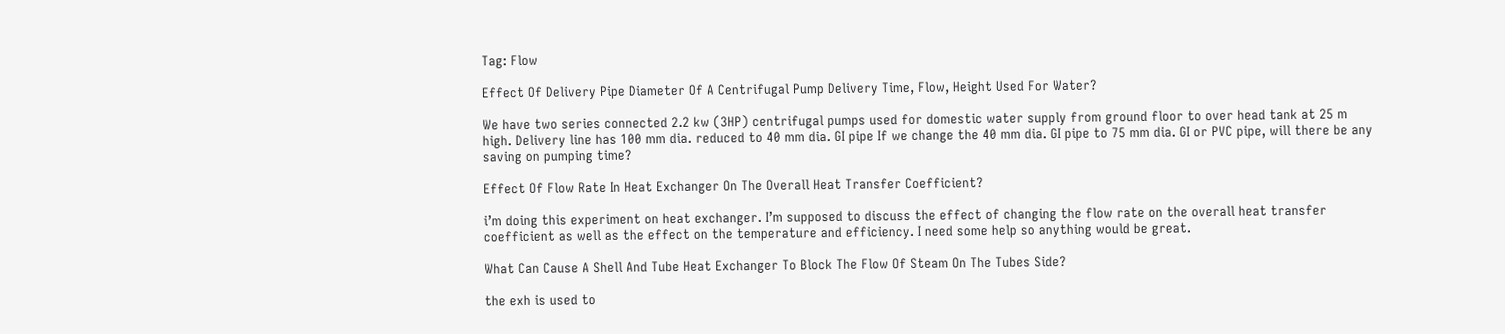Tag: Flow

Effect Of Delivery Pipe Diameter Of A Centrifugal Pump Delivery Time, Flow, Height Used For Water?

We have two series connected 2.2 kw (3HP) centrifugal pumps used for domestic water supply from ground floor to over head tank at 25 m high. Delivery line has 100 mm dia. reduced to 40 mm dia. GI pipe If we change the 40 mm dia. GI pipe to 75 mm dia. GI or PVC pipe, will there be any saving on pumping time?

Effect Of Flow Rate In Heat Exchanger On The Overall Heat Transfer Coefficient?

i’m doing this experiment on heat exchanger. I’m supposed to discuss the effect of changing the flow rate on the overall heat transfer coefficient as well as the effect on the temperature and efficiency. I need some help so anything would be great.

What Can Cause A Shell And Tube Heat Exchanger To Block The Flow Of Steam On The Tubes Side?

the exh is used to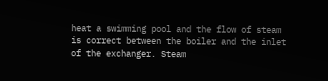heat a swimming pool and the flow of steam is correct between the boiler and the inlet of the exchanger. Steam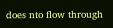does nto flow through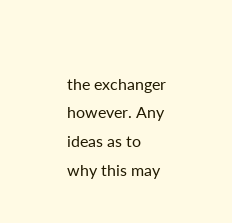the exchanger however. Any ideas as to why this may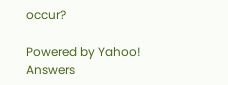occur?

Powered by Yahoo! Answers